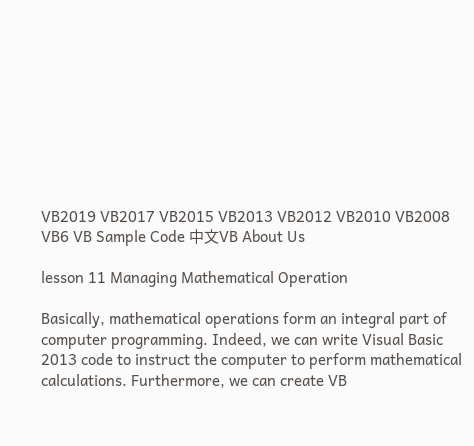VB2019 VB2017 VB2015 VB2013 VB2012 VB2010 VB2008 VB6 VB Sample Code 中文VB About Us

lesson 11 Managing Mathematical Operation

Basically, mathematical operations form an integral part of computer programming. Indeed, we can write Visual Basic 2013 code to instruct the computer to perform mathematical calculations. Furthermore, we can create VB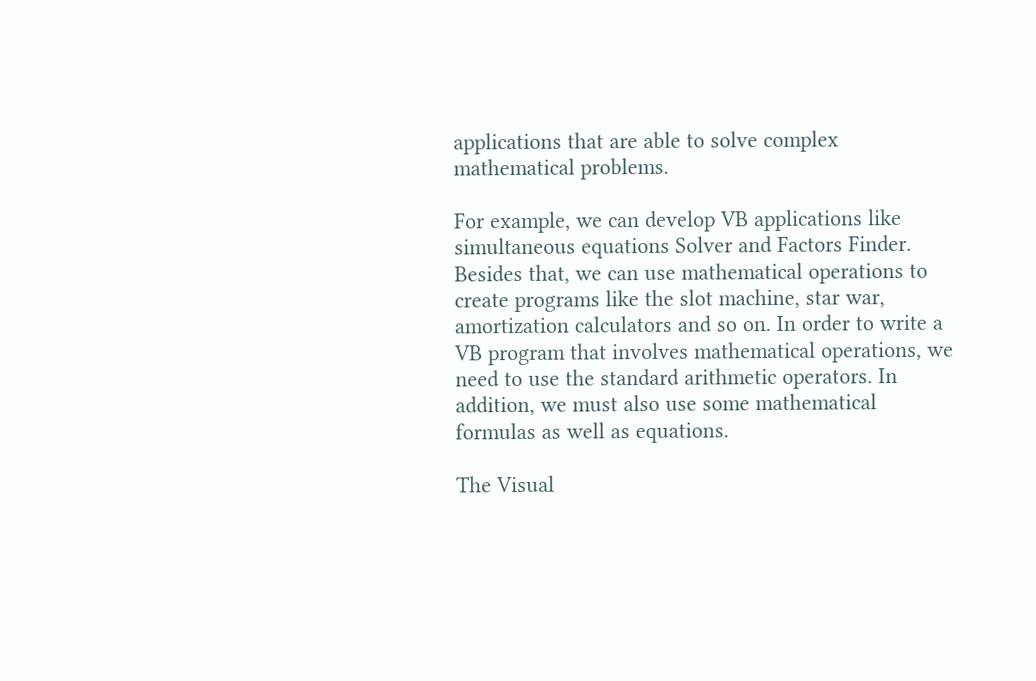applications that are able to solve complex mathematical problems.

For example, we can develop VB applications like simultaneous equations Solver and Factors Finder. Besides that, we can use mathematical operations to create programs like the slot machine, star war, amortization calculators and so on. In order to write a VB program that involves mathematical operations, we need to use the standard arithmetic operators. In addition, we must also use some mathematical formulas as well as equations.

The Visual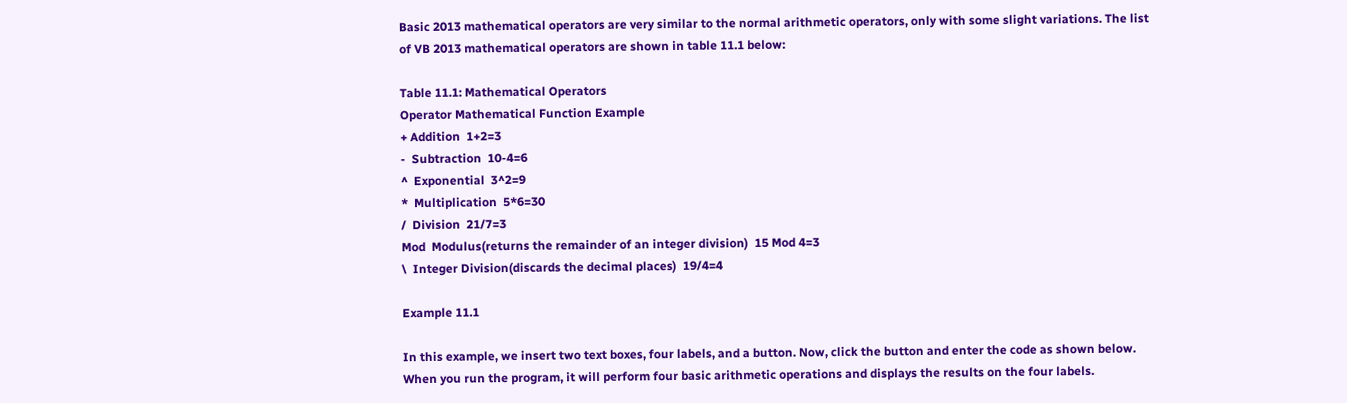Basic 2013 mathematical operators are very similar to the normal arithmetic operators, only with some slight variations. The list of VB 2013 mathematical operators are shown in table 11.1 below:

Table 11.1: Mathematical Operators
Operator Mathematical Function Example
+ Addition  1+2=3
-  Subtraction  10-4=6
^  Exponential  3^2=9
*  Multiplication  5*6=30
/  Division  21/7=3
Mod  Modulus(returns the remainder of an integer division)  15 Mod 4=3
\  Integer Division(discards the decimal places)  19/4=4

Example 11.1

In this example, we insert two text boxes, four labels, and a button. Now, click the button and enter the code as shown below. When you run the program, it will perform four basic arithmetic operations and displays the results on the four labels.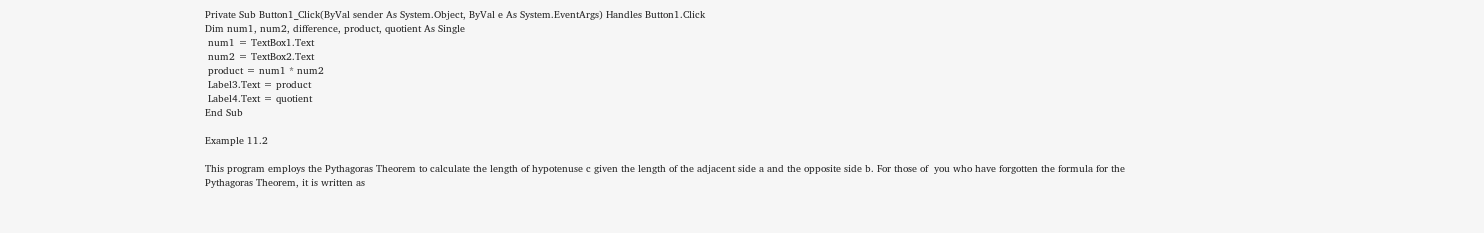Private Sub Button1_Click(ByVal sender As System.Object, ByVal e As System.EventArgs) Handles Button1.Click
Dim num1, num2, difference, product, quotient As Single
 num1 = TextBox1.Text
 num2 = TextBox2.Text
 product = num1 * num2
 Label3.Text = product
 Label4.Text = quotient
End Sub

Example 11.2

This program employs the Pythagoras Theorem to calculate the length of hypotenuse c given the length of the adjacent side a and the opposite side b. For those of  you who have forgotten the formula for the Pythagoras Theorem, it is written as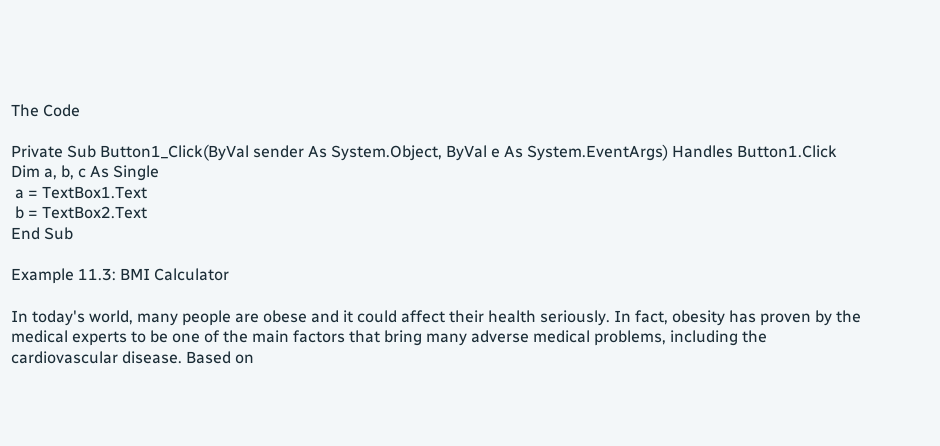The Code

Private Sub Button1_Click(ByVal sender As System.Object, ByVal e As System.EventArgs) Handles Button1.Click
Dim a, b, c As Single
 a = TextBox1.Text
 b = TextBox2.Text
End Sub

Example 11.3: BMI Calculator

In today's world, many people are obese and it could affect their health seriously. In fact, obesity has proven by the medical experts to be one of the main factors that bring many adverse medical problems, including the cardiovascular disease. Based on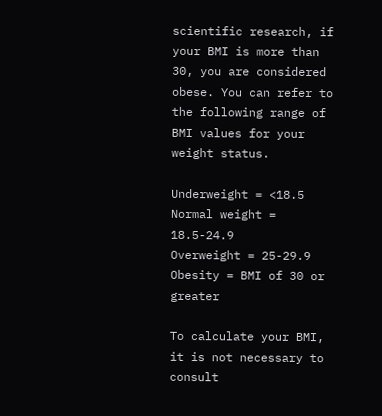scientific research, if your BMI is more than 30, you are considered obese. You can refer to the following range of BMI values for your weight status.

Underweight = <18.5
Normal weight = 18.5-24.9
Overweight = 25-29.9
Obesity = BMI of 30 or greater

To calculate your BMI, it is not necessary to consult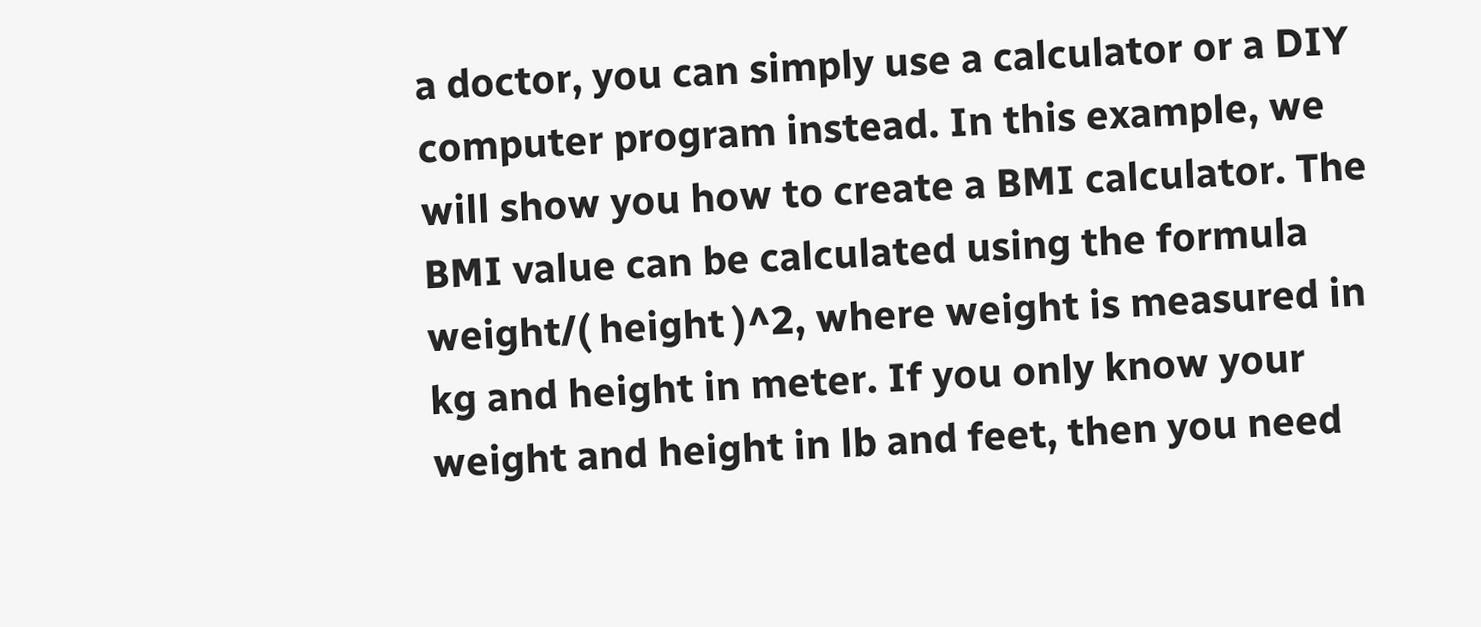a doctor, you can simply use a calculator or a DIY computer program instead. In this example, we will show you how to create a BMI calculator. The BMI value can be calculated using the formula weight/( height )^2, where weight is measured in kg and height in meter. If you only know your weight and height in lb and feet, then you need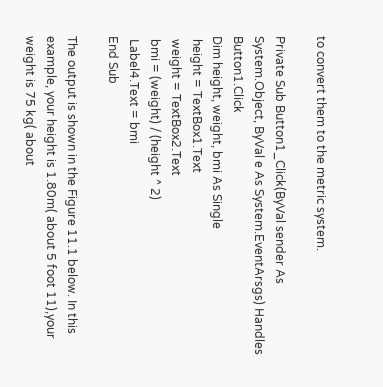to convert them to the metric system.

Private Sub Button1_Click(ByVal sender As System.Object, ByVal e As System.EventArsgs) Handles Button1.Click
Dim height, weight, bmi As Single
 height = TextBox1.Text
 weight = TextBox2.Text
 bmi = (weight) / (height ^ 2)
 Label4.Text = bmi
End Sub

The output is shown in the Figure 11.1 below. In this example, your height is 1.80m( about 5 foot 11),your weight is 75 kg( about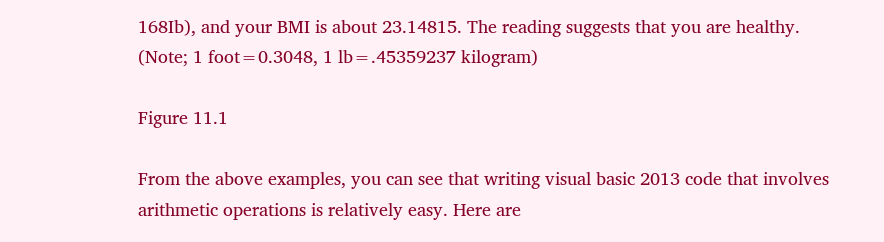168Ib), and your BMI is about 23.14815. The reading suggests that you are healthy. (Note; 1 foot=0.3048, 1 lb=.45359237 kilogram)

Figure 11.1

From the above examples, you can see that writing visual basic 2013 code that involves arithmetic operations is relatively easy. Here are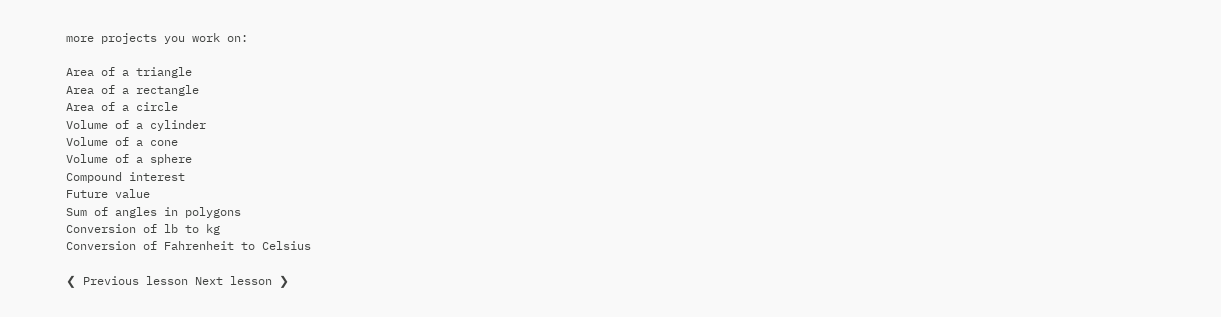more projects you work on:

Area of a triangle
Area of a rectangle
Area of a circle
Volume of a cylinder
Volume of a cone
Volume of a sphere
Compound interest
Future value
Sum of angles in polygons
Conversion of lb to kg
Conversion of Fahrenheit to Celsius

❮ Previous lesson Next lesson ❯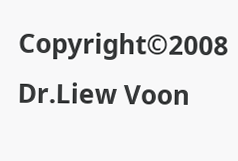Copyright©2008 Dr.Liew Voon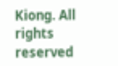Kiong. All rights reserved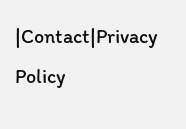|Contact|Privacy Policy